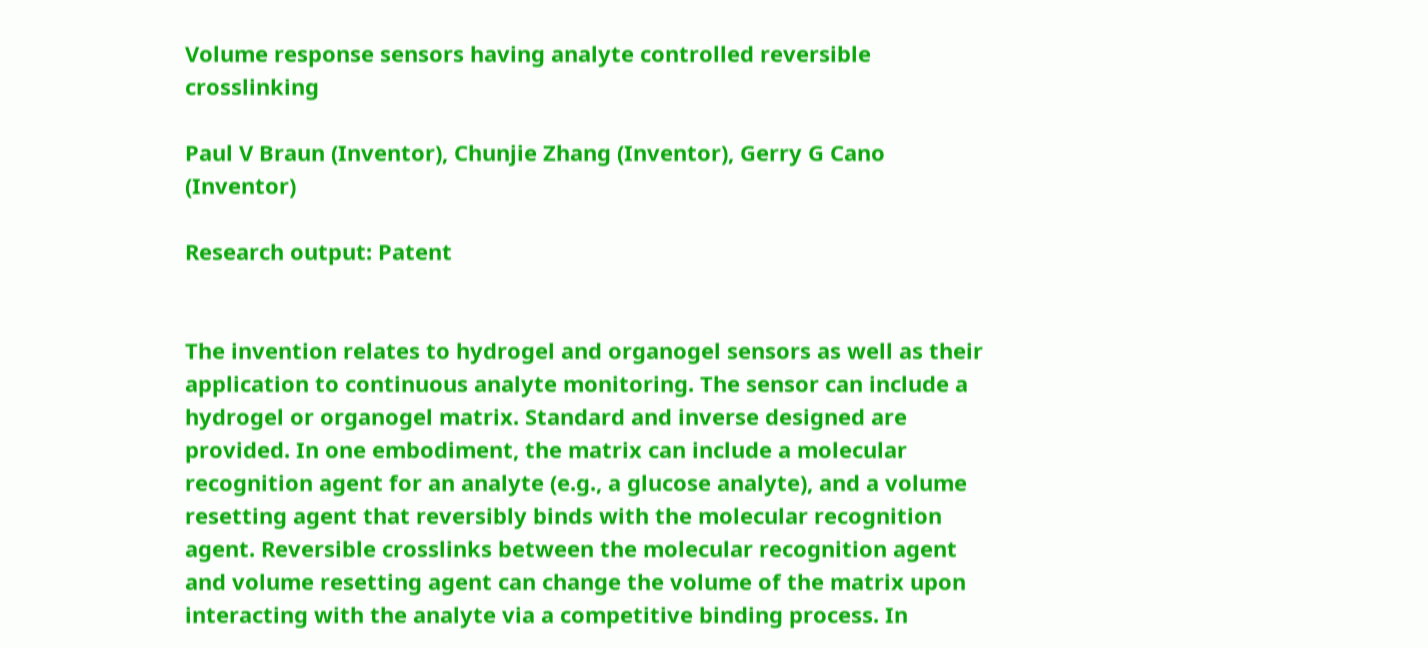Volume response sensors having analyte controlled reversible crosslinking

Paul V Braun (Inventor), Chunjie Zhang (Inventor), Gerry G Cano (Inventor)

Research output: Patent


The invention relates to hydrogel and organogel sensors as well as their application to continuous analyte monitoring. The sensor can include a hydrogel or organogel matrix. Standard and inverse designed are provided. In one embodiment, the matrix can include a molecular recognition agent for an analyte (e.g., a glucose analyte), and a volume resetting agent that reversibly binds with the molecular recognition agent. Reversible crosslinks between the molecular recognition agent and volume resetting agent can change the volume of the matrix upon interacting with the analyte via a competitive binding process. In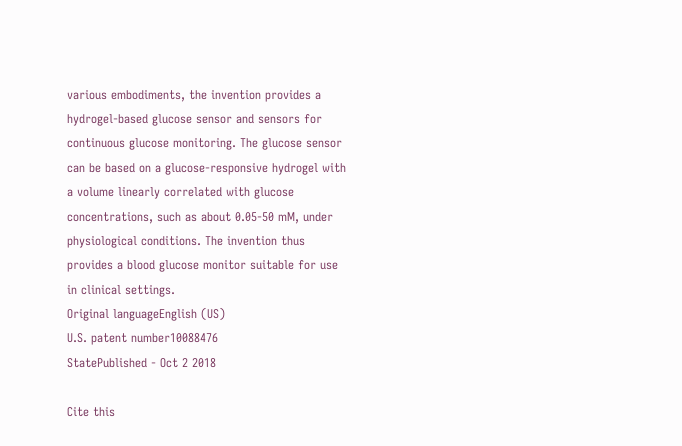various embodiments, the invention provides a hydrogel-based glucose sensor and sensors for continuous glucose monitoring. The glucose sensor can be based on a glucose-responsive hydrogel with a volume linearly correlated with glucose concentrations, such as about 0.05-50 mM, under physiological conditions. The invention thus provides a blood glucose monitor suitable for use in clinical settings.
Original languageEnglish (US)
U.S. patent number10088476
StatePublished - Oct 2 2018

Cite this